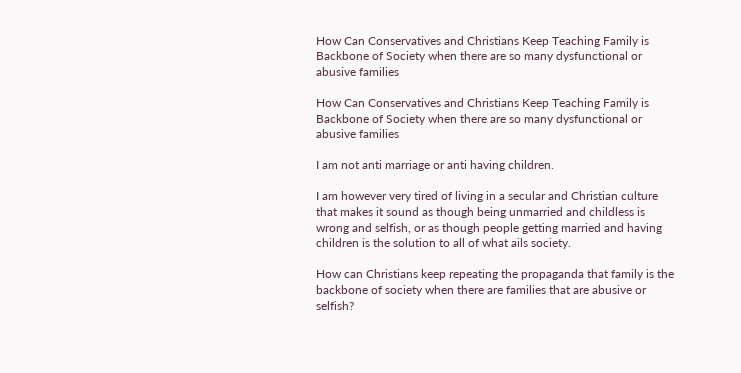How Can Conservatives and Christians Keep Teaching Family is Backbone of Society when there are so many dysfunctional or abusive families

How Can Conservatives and Christians Keep Teaching Family is Backbone of Society when there are so many dysfunctional or abusive families

I am not anti marriage or anti having children.

I am however very tired of living in a secular and Christian culture that makes it sound as though being unmarried and childless is wrong and selfish, or as though people getting married and having children is the solution to all of what ails society.

How can Christians keep repeating the propaganda that family is the backbone of society when there are families that are abusive or selfish?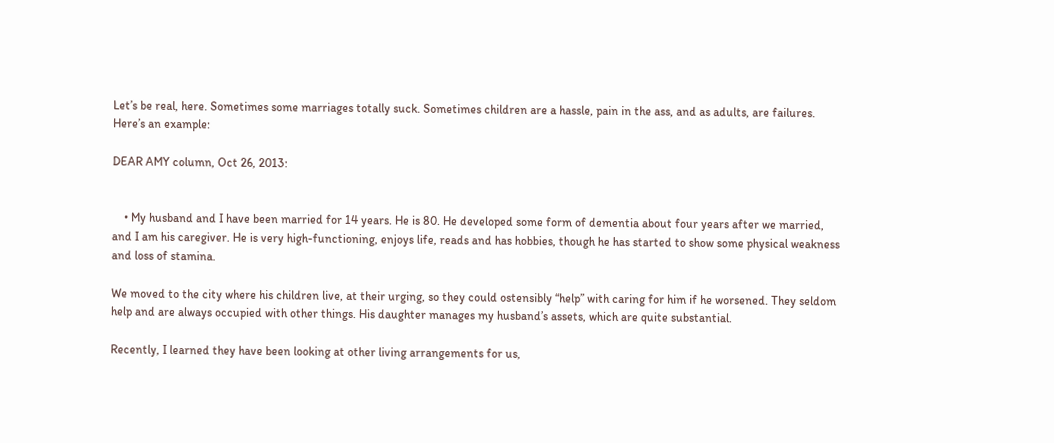Let’s be real, here. Sometimes some marriages totally suck. Sometimes children are a hassle, pain in the ass, and as adults, are failures. Here’s an example:

DEAR AMY column, Oct 26, 2013:


    • My husband and I have been married for 14 years. He is 80. He developed some form of dementia about four years after we married, and I am his caregiver. He is very high-functioning, enjoys life, reads and has hobbies, though he has started to show some physical weakness and loss of stamina.

We moved to the city where his children live, at their urging, so they could ostensibly “help” with caring for him if he worsened. They seldom help and are always occupied with other things. His daughter manages my husband’s assets, which are quite substantial.

Recently, I learned they have been looking at other living arrangements for us,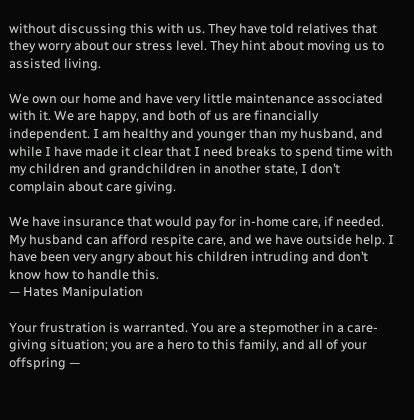without discussing this with us. They have told relatives that they worry about our stress level. They hint about moving us to assisted living.

We own our home and have very little maintenance associated with it. We are happy, and both of us are financially independent. I am healthy and younger than my husband, and while I have made it clear that I need breaks to spend time with my children and grandchildren in another state, I don’t complain about care giving.

We have insurance that would pay for in-home care, if needed. My husband can afford respite care, and we have outside help. I have been very angry about his children intruding and don’t know how to handle this.
— Hates Manipulation

Your frustration is warranted. You are a stepmother in a care-giving situation; you are a hero to this family, and all of your offspring —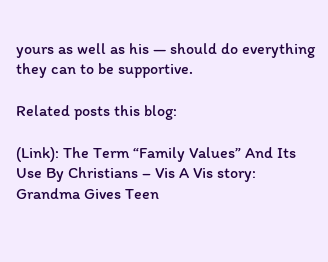yours as well as his — should do everything they can to be supportive.

Related posts this blog:

(Link): The Term “Family Values” And Its Use By Christians – Vis A Vis story: Grandma Gives Teen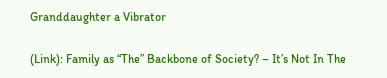Granddaughter a Vibrator

(Link): Family as “The” Backbone of Society? – It’s Not In The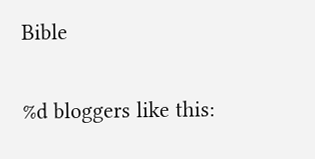Bible

%d bloggers like this: